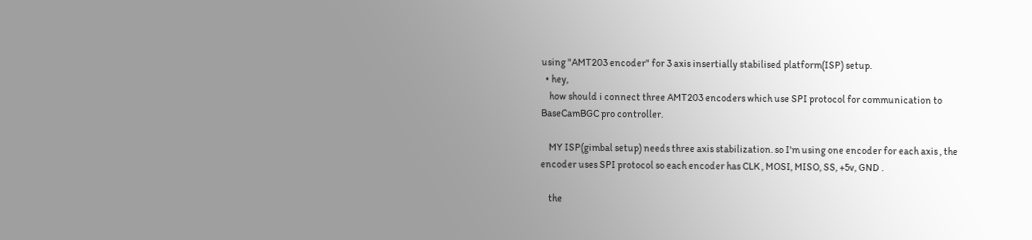using "AMT203 encoder" for 3 axis insertially stabilised platform(ISP) setup.
  • hey,
    how should i connect three AMT203 encoders which use SPI protocol for communication to BaseCamBGC pro controller.

    MY ISP(gimbal setup) needs three axis stabilization. so I'm using one encoder for each axis , the encoder uses SPI protocol so each encoder has CLK , MOSI, MISO, SS, +5v, GND .

    the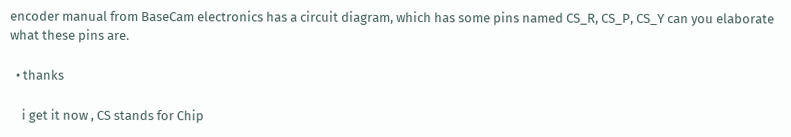encoder manual from BaseCam electronics has a circuit diagram, which has some pins named CS_R, CS_P, CS_Y can you elaborate what these pins are.

  • thanks

    i get it now , CS stands for Chip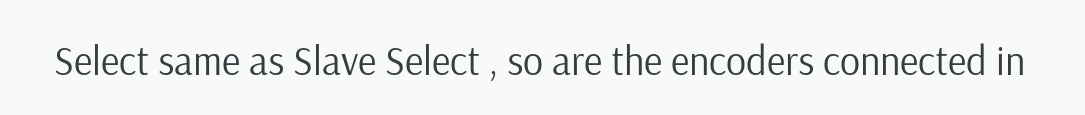Select same as Slave Select , so are the encoders connected in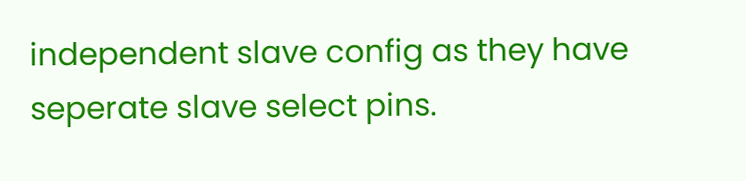independent slave config as they have seperate slave select pins.